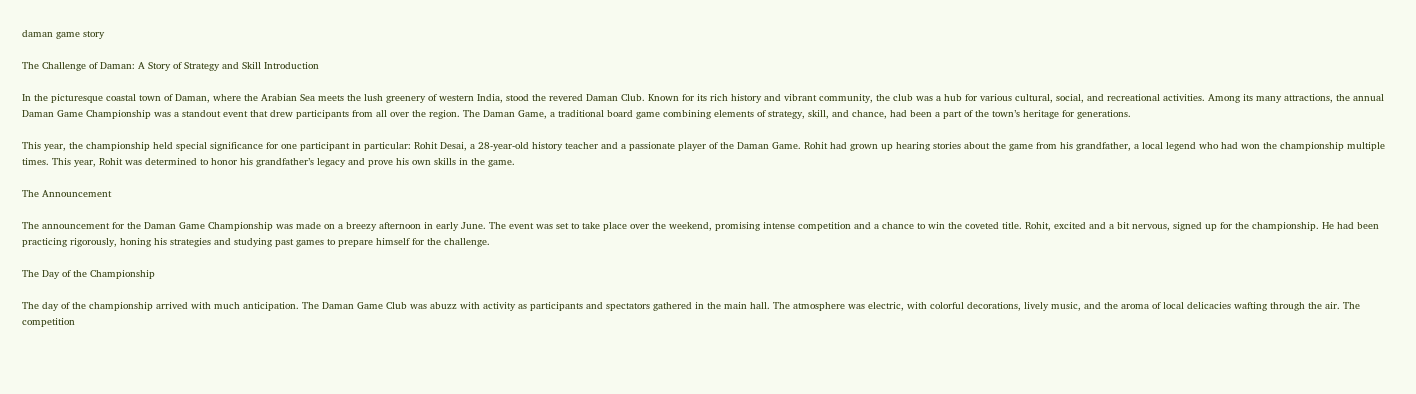daman game story

The Challenge of Daman: A Story of Strategy and Skill Introduction

In the picturesque coastal town of Daman, where the Arabian Sea meets the lush greenery of western India, stood the revered Daman Club. Known for its rich history and vibrant community, the club was a hub for various cultural, social, and recreational activities. Among its many attractions, the annual Daman Game Championship was a standout event that drew participants from all over the region. The Daman Game, a traditional board game combining elements of strategy, skill, and chance, had been a part of the town’s heritage for generations.

This year, the championship held special significance for one participant in particular: Rohit Desai, a 28-year-old history teacher and a passionate player of the Daman Game. Rohit had grown up hearing stories about the game from his grandfather, a local legend who had won the championship multiple times. This year, Rohit was determined to honor his grandfather’s legacy and prove his own skills in the game.

The Announcement

The announcement for the Daman Game Championship was made on a breezy afternoon in early June. The event was set to take place over the weekend, promising intense competition and a chance to win the coveted title. Rohit, excited and a bit nervous, signed up for the championship. He had been practicing rigorously, honing his strategies and studying past games to prepare himself for the challenge.

The Day of the Championship

The day of the championship arrived with much anticipation. The Daman Game Club was abuzz with activity as participants and spectators gathered in the main hall. The atmosphere was electric, with colorful decorations, lively music, and the aroma of local delicacies wafting through the air. The competition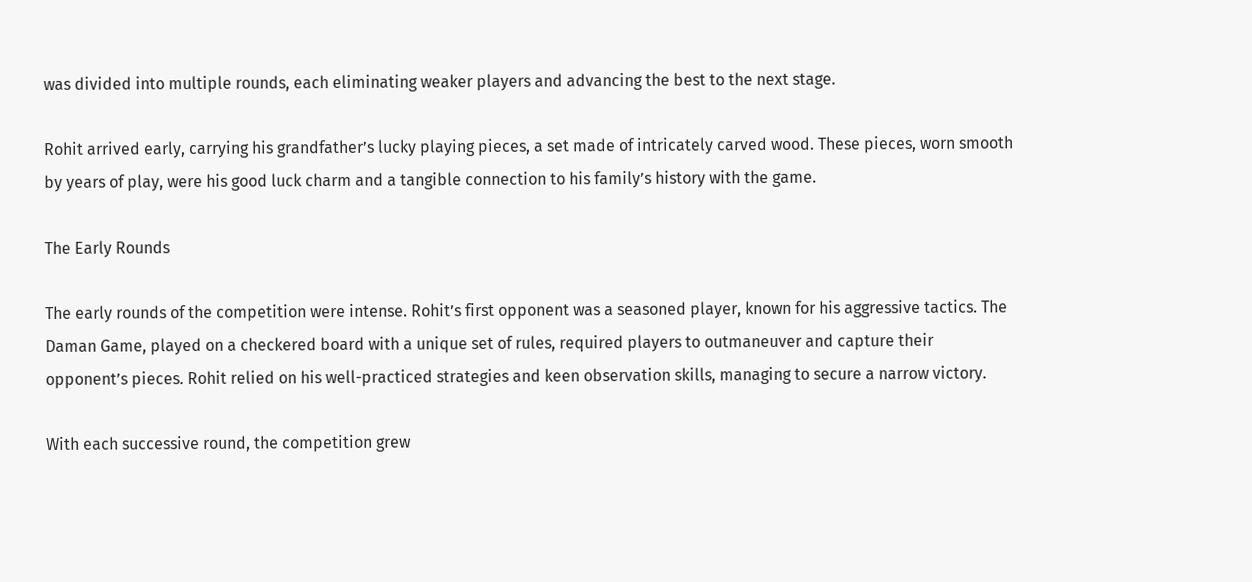was divided into multiple rounds, each eliminating weaker players and advancing the best to the next stage.

Rohit arrived early, carrying his grandfather’s lucky playing pieces, a set made of intricately carved wood. These pieces, worn smooth by years of play, were his good luck charm and a tangible connection to his family’s history with the game.

The Early Rounds

The early rounds of the competition were intense. Rohit’s first opponent was a seasoned player, known for his aggressive tactics. The Daman Game, played on a checkered board with a unique set of rules, required players to outmaneuver and capture their opponent’s pieces. Rohit relied on his well-practiced strategies and keen observation skills, managing to secure a narrow victory.

With each successive round, the competition grew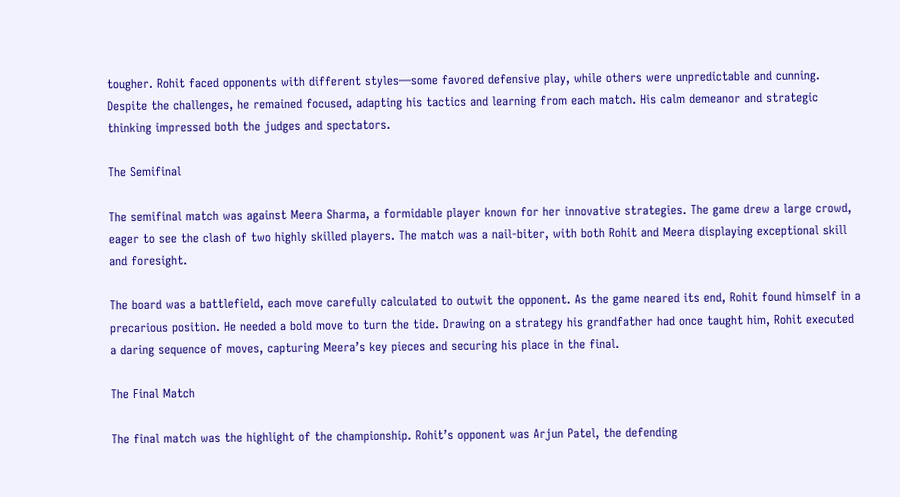tougher. Rohit faced opponents with different styles—some favored defensive play, while others were unpredictable and cunning. Despite the challenges, he remained focused, adapting his tactics and learning from each match. His calm demeanor and strategic thinking impressed both the judges and spectators.

The Semifinal

The semifinal match was against Meera Sharma, a formidable player known for her innovative strategies. The game drew a large crowd, eager to see the clash of two highly skilled players. The match was a nail-biter, with both Rohit and Meera displaying exceptional skill and foresight.

The board was a battlefield, each move carefully calculated to outwit the opponent. As the game neared its end, Rohit found himself in a precarious position. He needed a bold move to turn the tide. Drawing on a strategy his grandfather had once taught him, Rohit executed a daring sequence of moves, capturing Meera’s key pieces and securing his place in the final.

The Final Match

The final match was the highlight of the championship. Rohit’s opponent was Arjun Patel, the defending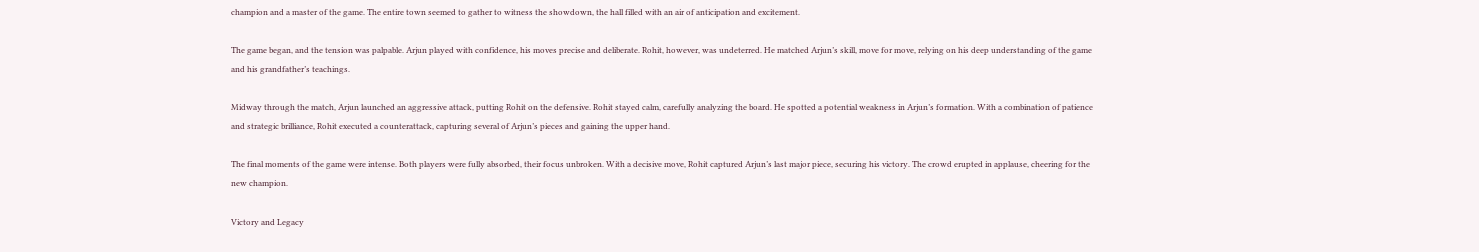champion and a master of the game. The entire town seemed to gather to witness the showdown, the hall filled with an air of anticipation and excitement.

The game began, and the tension was palpable. Arjun played with confidence, his moves precise and deliberate. Rohit, however, was undeterred. He matched Arjun’s skill, move for move, relying on his deep understanding of the game and his grandfather’s teachings.

Midway through the match, Arjun launched an aggressive attack, putting Rohit on the defensive. Rohit stayed calm, carefully analyzing the board. He spotted a potential weakness in Arjun’s formation. With a combination of patience and strategic brilliance, Rohit executed a counterattack, capturing several of Arjun’s pieces and gaining the upper hand.

The final moments of the game were intense. Both players were fully absorbed, their focus unbroken. With a decisive move, Rohit captured Arjun’s last major piece, securing his victory. The crowd erupted in applause, cheering for the new champion.

Victory and Legacy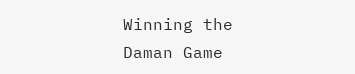Winning the Daman Game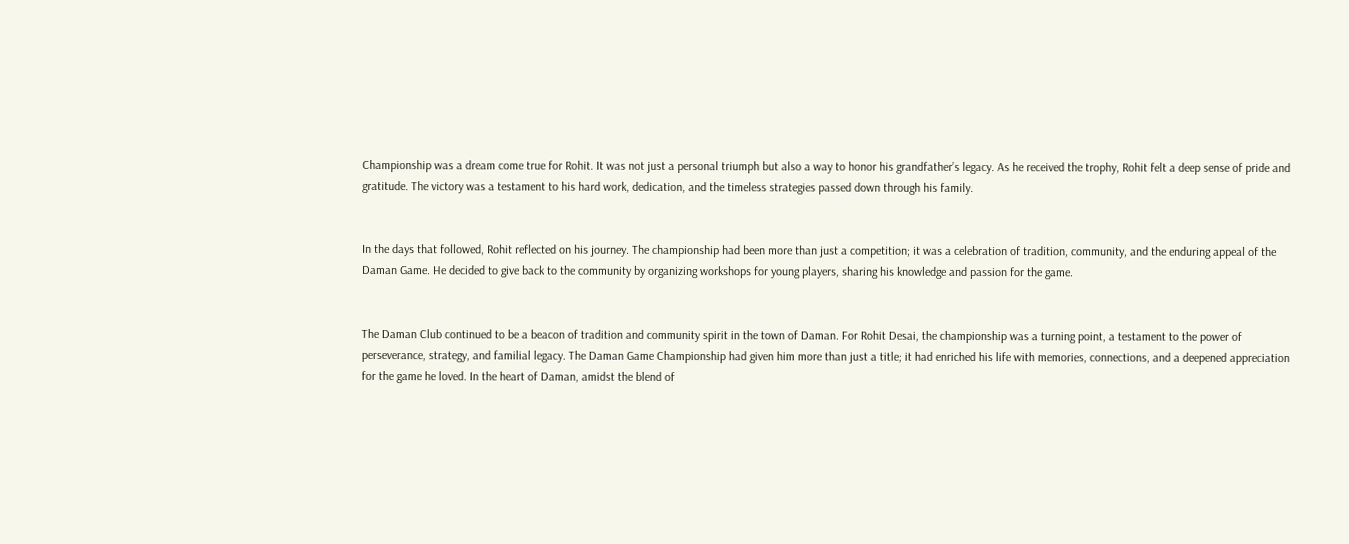Championship was a dream come true for Rohit. It was not just a personal triumph but also a way to honor his grandfather’s legacy. As he received the trophy, Rohit felt a deep sense of pride and gratitude. The victory was a testament to his hard work, dedication, and the timeless strategies passed down through his family.


In the days that followed, Rohit reflected on his journey. The championship had been more than just a competition; it was a celebration of tradition, community, and the enduring appeal of the Daman Game. He decided to give back to the community by organizing workshops for young players, sharing his knowledge and passion for the game.


The Daman Club continued to be a beacon of tradition and community spirit in the town of Daman. For Rohit Desai, the championship was a turning point, a testament to the power of perseverance, strategy, and familial legacy. The Daman Game Championship had given him more than just a title; it had enriched his life with memories, connections, and a deepened appreciation for the game he loved. In the heart of Daman, amidst the blend of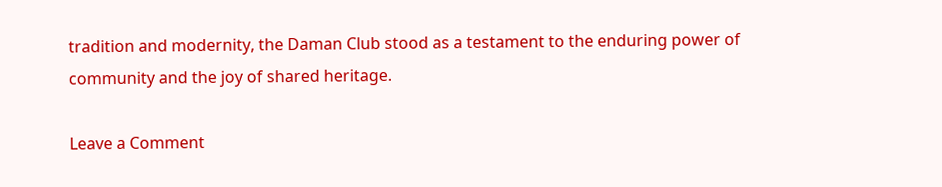tradition and modernity, the Daman Club stood as a testament to the enduring power of community and the joy of shared heritage.

Leave a Comment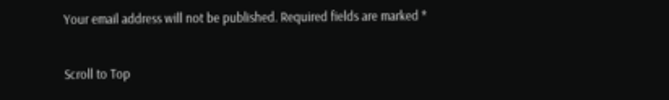Your email address will not be published. Required fields are marked *

Scroll to Top